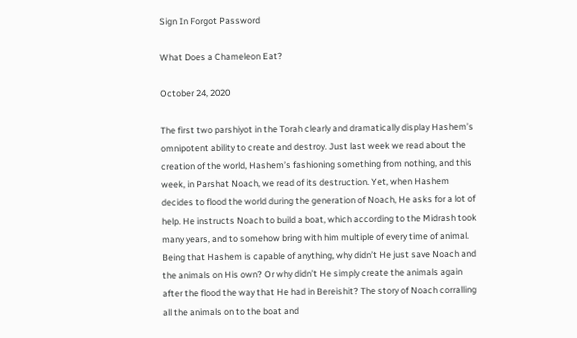Sign In Forgot Password

What Does a Chameleon Eat?

October 24, 2020

The first two parshiyot in the Torah clearly and dramatically display Hashem’s omnipotent ability to create and destroy. Just last week we read about the creation of the world, Hashem’s fashioning something from nothing, and this week, in Parshat Noach, we read of its destruction. Yet, when Hashem decides to flood the world during the generation of Noach, He asks for a lot of help. He instructs Noach to build a boat, which according to the Midrash took many years, and to somehow bring with him multiple of every time of animal. Being that Hashem is capable of anything, why didn’t He just save Noach and the animals on His own? Or why didn’t He simply create the animals again after the flood the way that He had in Bereishit? The story of Noach corralling all the animals on to the boat and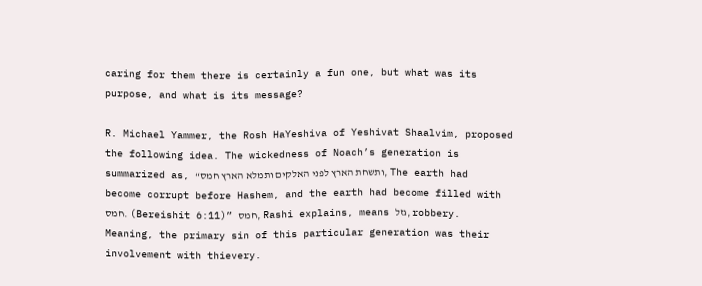caring for them there is certainly a fun one, but what was its purpose, and what is its message?

R. Michael Yammer, the Rosh HaYeshiva of Yeshivat Shaalvim, proposed the following idea. The wickedness of Noach’s generation is summarized as, “ותשחת הארץ לפני האלקים ותמלא הארץ חמס, The earth had become corrupt before Hashem, and the earth had become filled with חמס. (Bereishit 6:11)” חמס, Rashi explains, means גזל, robbery. Meaning, the primary sin of this particular generation was their involvement with thievery.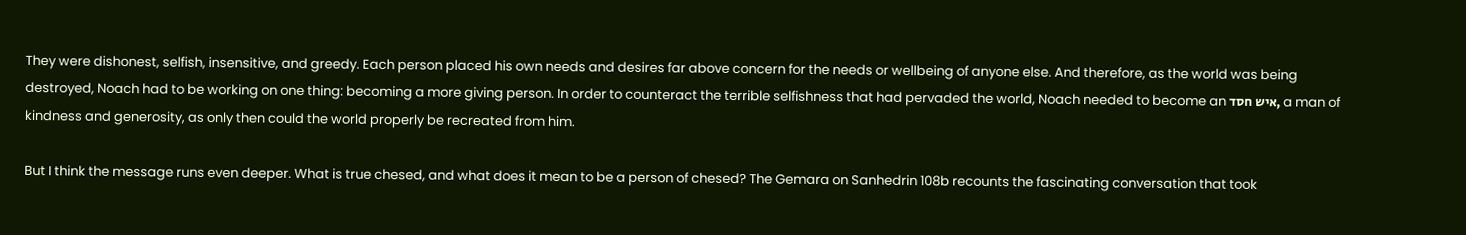They were dishonest, selfish, insensitive, and greedy. Each person placed his own needs and desires far above concern for the needs or wellbeing of anyone else. And therefore, as the world was being destroyed, Noach had to be working on one thing: becoming a more giving person. In order to counteract the terrible selfishness that had pervaded the world, Noach needed to become an איש חסד, a man of kindness and generosity, as only then could the world properly be recreated from him.

But I think the message runs even deeper. What is true chesed, and what does it mean to be a person of chesed? The Gemara on Sanhedrin 108b recounts the fascinating conversation that took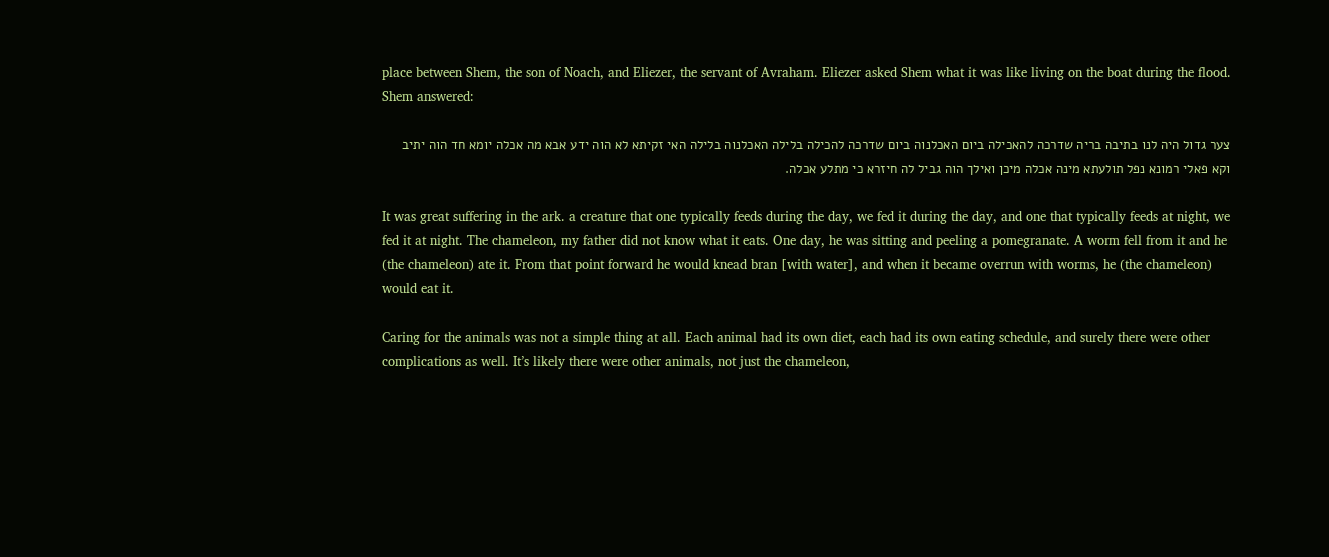place between Shem, the son of Noach, and Eliezer, the servant of Avraham. Eliezer asked Shem what it was like living on the boat during the flood. Shem answered:

צער גדול היה לנו בתיבה בריה שדרכה להאכילה ביום האכלנוה ביום שדרכה להכילה בלילה האכלנוה בלילה האי זקיתא לא הוה ידע אבא מה אכלה יומא חד הוה יתיב וקא פאלי רמונא נפל תולעתא מינה אכלה מיכן ואילך הוה גביל לה חיזרא כי מתלע אכלה.

It was great suffering in the ark. a creature that one typically feeds during the day, we fed it during the day, and one that typically feeds at night, we fed it at night. The chameleon, my father did not know what it eats. One day, he was sitting and peeling a pomegranate. A worm fell from it and he (the chameleon) ate it. From that point forward he would knead bran [with water], and when it became overrun with worms, he (the chameleon) would eat it.

Caring for the animals was not a simple thing at all. Each animal had its own diet, each had its own eating schedule, and surely there were other complications as well. It’s likely there were other animals, not just the chameleon,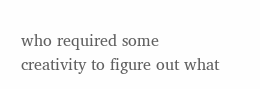who required some creativity to figure out what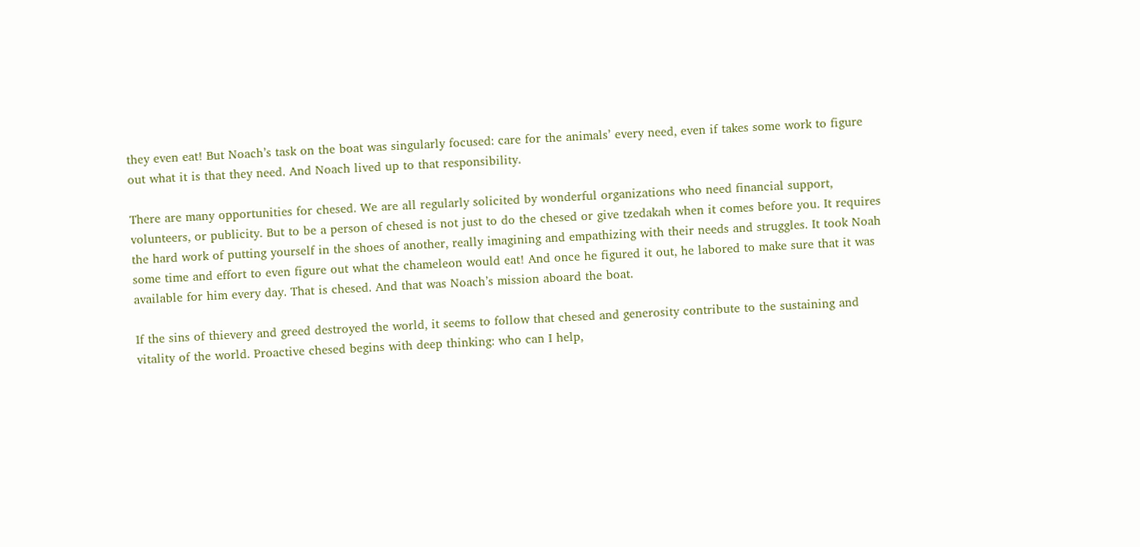they even eat! But Noach’s task on the boat was singularly focused: care for the animals’ every need, even if takes some work to figure out what it is that they need. And Noach lived up to that responsibility.

There are many opportunities for chesed. We are all regularly solicited by wonderful organizations who need financial support, volunteers, or publicity. But to be a person of chesed is not just to do the chesed or give tzedakah when it comes before you. It requires the hard work of putting yourself in the shoes of another, really imagining and empathizing with their needs and struggles. It took Noah some time and effort to even figure out what the chameleon would eat! And once he figured it out, he labored to make sure that it was available for him every day. That is chesed. And that was Noach’s mission aboard the boat.

If the sins of thievery and greed destroyed the world, it seems to follow that chesed and generosity contribute to the sustaining and vitality of the world. Proactive chesed begins with deep thinking: who can I help,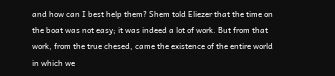and how can I best help them? Shem told Eliezer that the time on the boat was not easy; it was indeed a lot of work. But from that work, from the true chesed, came the existence of the entire world in which we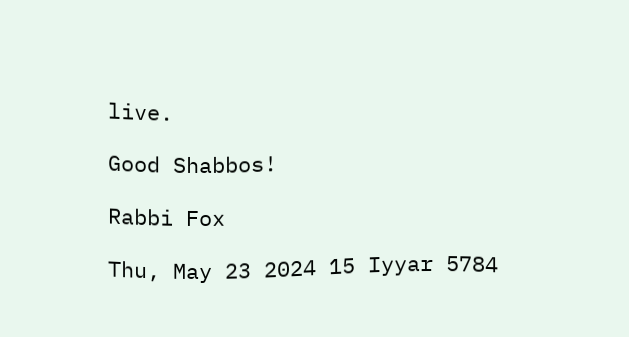live.

Good Shabbos!

Rabbi Fox

Thu, May 23 2024 15 Iyyar 5784